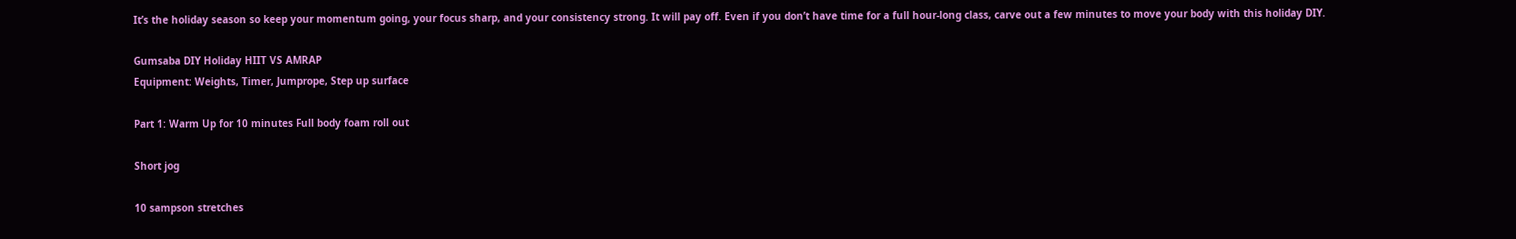It’s the holiday season so keep your momentum going, your focus sharp, and your consistency strong. It will pay off. Even if you don’t have time for a full hour-long class, carve out a few minutes to move your body with this holiday DIY.

Gumsaba DIY Holiday HIIT VS AMRAP
Equipment: Weights, Timer, Jumprope, Step up surface

Part 1: Warm Up for 10 minutes Full body foam roll out

Short jog

10 sampson stretches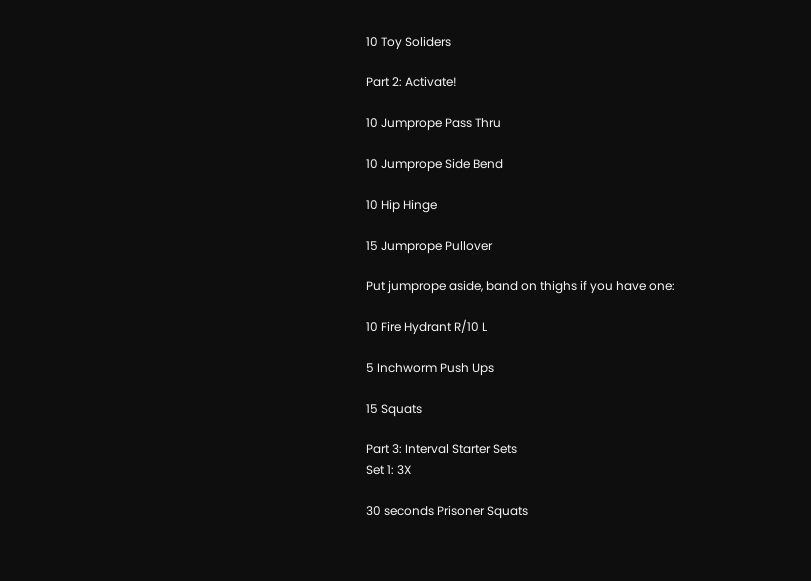10 Toy Soliders

Part 2: Activate!

10 Jumprope Pass Thru

10 Jumprope Side Bend

10 Hip Hinge

15 Jumprope Pullover

Put jumprope aside, band on thighs if you have one:

10 Fire Hydrant R/10 L

5 Inchworm Push Ups

15 Squats

Part 3: Interval Starter Sets
Set 1: 3X

30 seconds Prisoner Squats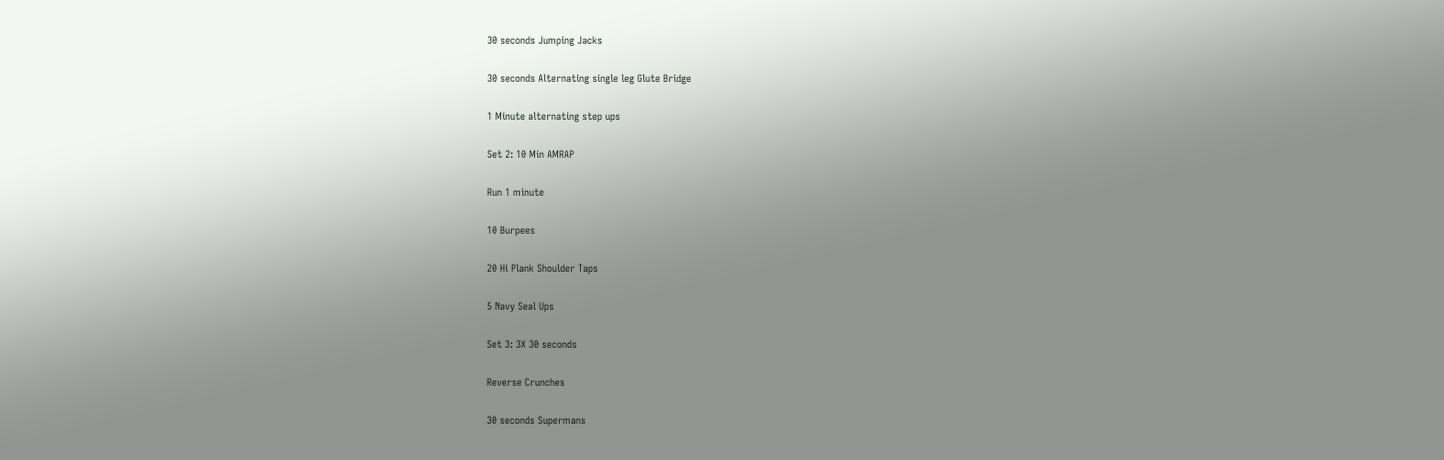30 seconds Jumping Jacks

30 seconds Alternating single leg Glute Bridge

1 Minute alternating step ups

Set 2: 10 Min AMRAP

Run 1 minute

10 Burpees

20 Hi Plank Shoulder Taps

5 Navy Seal Ups

Set 3: 3X 30 seconds

Reverse Crunches

30 seconds Supermans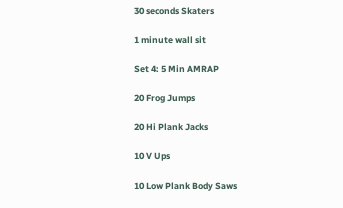30 seconds Skaters

1 minute wall sit

Set 4: 5 Min AMRAP

20 Frog Jumps

20 Hi Plank Jacks

10 V Ups

10 Low Plank Body Saws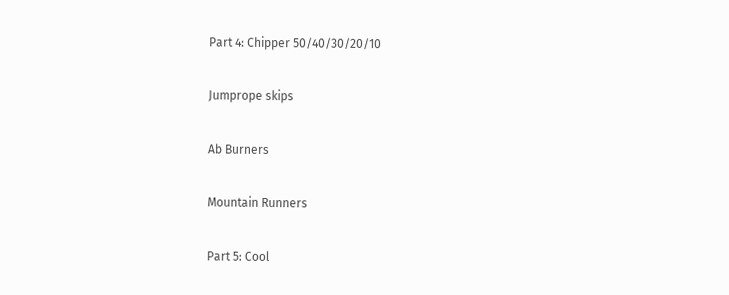Part 4: Chipper 50/40/30/20/10

Jumprope skips

Ab Burners

Mountain Runners

Part 5: Cool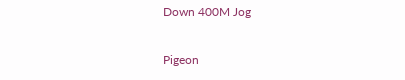Down 400M Jog

Pigeon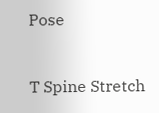Pose


T Spine Stretch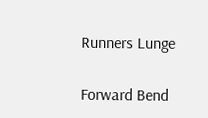Runners Lunge

Forward Bend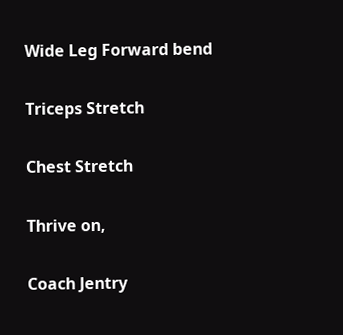Wide Leg Forward bend

Triceps Stretch

Chest Stretch

Thrive on,

Coach Jentry